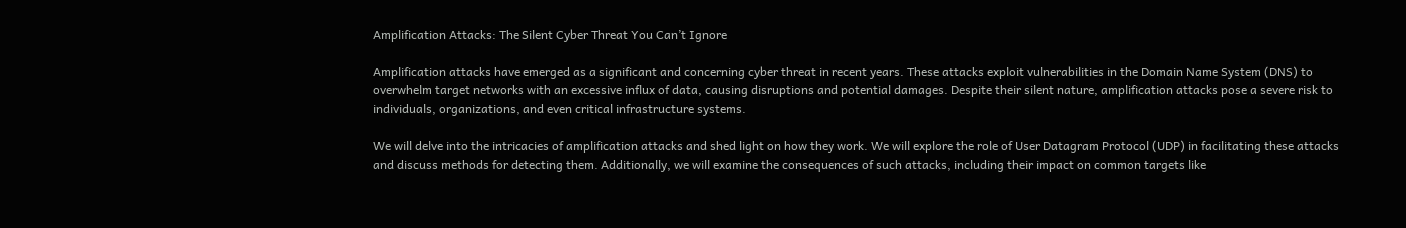Amplification Attacks: The Silent Cyber Threat You Can’t Ignore

Amplification attacks have emerged as a significant and concerning cyber threat in recent years. These attacks exploit vulnerabilities in the Domain Name System (DNS) to overwhelm target networks with an excessive influx of data, causing disruptions and potential damages. Despite their silent nature, amplification attacks pose a severe risk to individuals, organizations, and even critical infrastructure systems.

We will delve into the intricacies of amplification attacks and shed light on how they work. We will explore the role of User Datagram Protocol (UDP) in facilitating these attacks and discuss methods for detecting them. Additionally, we will examine the consequences of such attacks, including their impact on common targets like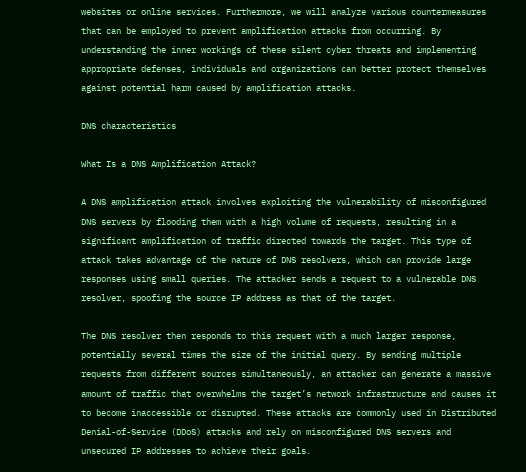websites or online services. Furthermore, we will analyze various countermeasures that can be employed to prevent amplification attacks from occurring. By understanding the inner workings of these silent cyber threats and implementing appropriate defenses, individuals and organizations can better protect themselves against potential harm caused by amplification attacks.

DNS characteristics

What Is a DNS Amplification Attack?

A DNS amplification attack involves exploiting the vulnerability of misconfigured DNS servers by flooding them with a high volume of requests, resulting in a significant amplification of traffic directed towards the target. This type of attack takes advantage of the nature of DNS resolvers, which can provide large responses using small queries. The attacker sends a request to a vulnerable DNS resolver, spoofing the source IP address as that of the target.

The DNS resolver then responds to this request with a much larger response, potentially several times the size of the initial query. By sending multiple requests from different sources simultaneously, an attacker can generate a massive amount of traffic that overwhelms the target’s network infrastructure and causes it to become inaccessible or disrupted. These attacks are commonly used in Distributed Denial-of-Service (DDoS) attacks and rely on misconfigured DNS servers and unsecured IP addresses to achieve their goals.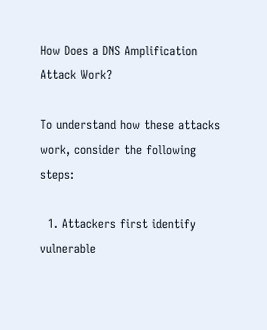How Does a DNS Amplification Attack Work?

To understand how these attacks work, consider the following steps:

  1. Attackers first identify vulnerable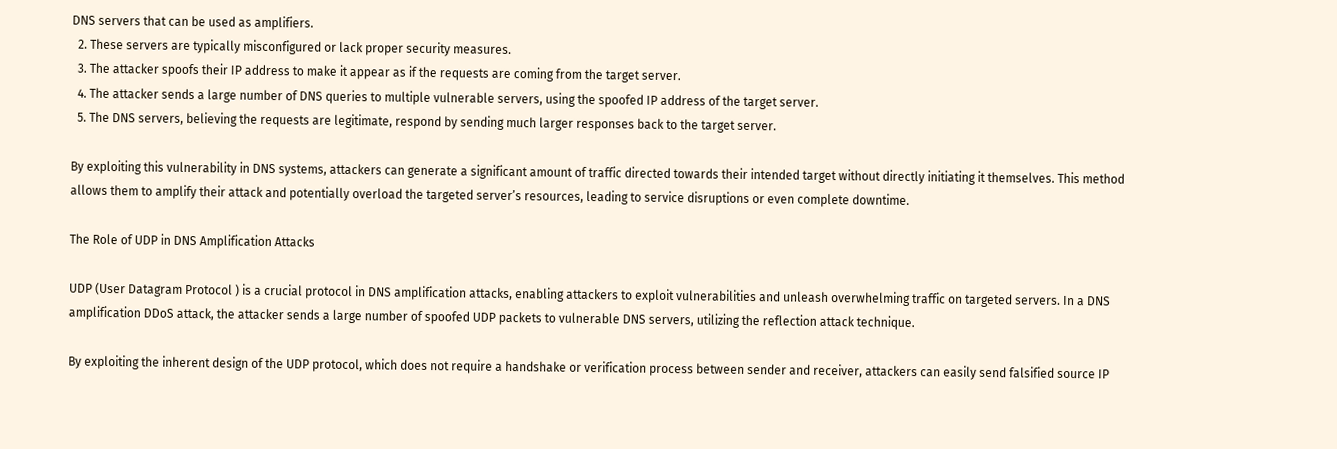DNS servers that can be used as amplifiers.
  2. These servers are typically misconfigured or lack proper security measures.
  3. The attacker spoofs their IP address to make it appear as if the requests are coming from the target server.
  4. The attacker sends a large number of DNS queries to multiple vulnerable servers, using the spoofed IP address of the target server.
  5. The DNS servers, believing the requests are legitimate, respond by sending much larger responses back to the target server.

By exploiting this vulnerability in DNS systems, attackers can generate a significant amount of traffic directed towards their intended target without directly initiating it themselves. This method allows them to amplify their attack and potentially overload the targeted server’s resources, leading to service disruptions or even complete downtime.

The Role of UDP in DNS Amplification Attacks

UDP (User Datagram Protocol ) is a crucial protocol in DNS amplification attacks, enabling attackers to exploit vulnerabilities and unleash overwhelming traffic on targeted servers. In a DNS amplification DDoS attack, the attacker sends a large number of spoofed UDP packets to vulnerable DNS servers, utilizing the reflection attack technique.

By exploiting the inherent design of the UDP protocol, which does not require a handshake or verification process between sender and receiver, attackers can easily send falsified source IP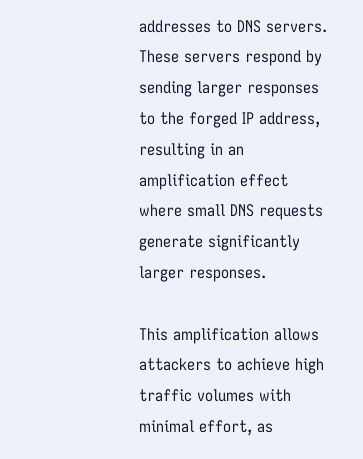addresses to DNS servers. These servers respond by sending larger responses to the forged IP address, resulting in an amplification effect where small DNS requests generate significantly larger responses.

This amplification allows attackers to achieve high traffic volumes with minimal effort, as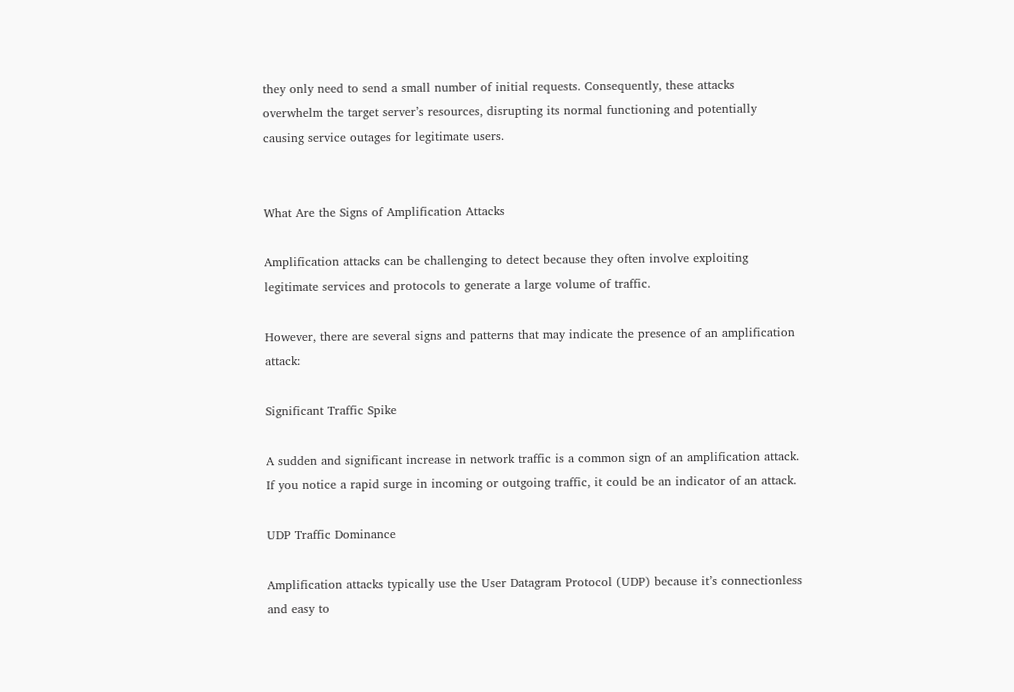they only need to send a small number of initial requests. Consequently, these attacks overwhelm the target server’s resources, disrupting its normal functioning and potentially causing service outages for legitimate users.


What Are the Signs of Amplification Attacks

Amplification attacks can be challenging to detect because they often involve exploiting legitimate services and protocols to generate a large volume of traffic.

However, there are several signs and patterns that may indicate the presence of an amplification attack:

Significant Traffic Spike

A sudden and significant increase in network traffic is a common sign of an amplification attack. If you notice a rapid surge in incoming or outgoing traffic, it could be an indicator of an attack.

UDP Traffic Dominance

Amplification attacks typically use the User Datagram Protocol (UDP) because it’s connectionless and easy to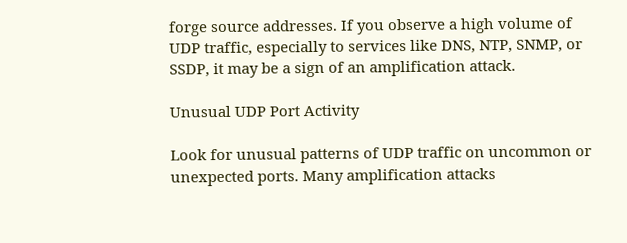forge source addresses. If you observe a high volume of UDP traffic, especially to services like DNS, NTP, SNMP, or SSDP, it may be a sign of an amplification attack.

Unusual UDP Port Activity

Look for unusual patterns of UDP traffic on uncommon or unexpected ports. Many amplification attacks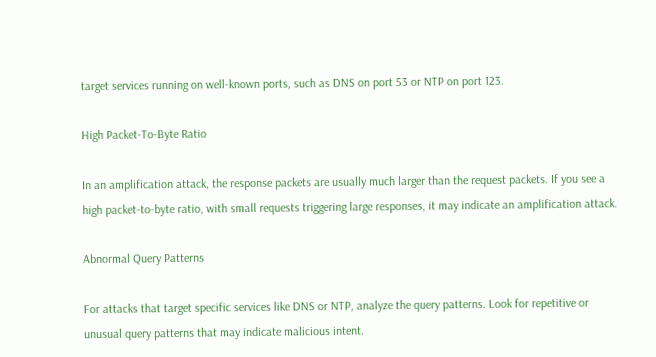target services running on well-known ports, such as DNS on port 53 or NTP on port 123.

High Packet-To-Byte Ratio

In an amplification attack, the response packets are usually much larger than the request packets. If you see a high packet-to-byte ratio, with small requests triggering large responses, it may indicate an amplification attack.

Abnormal Query Patterns

For attacks that target specific services like DNS or NTP, analyze the query patterns. Look for repetitive or unusual query patterns that may indicate malicious intent.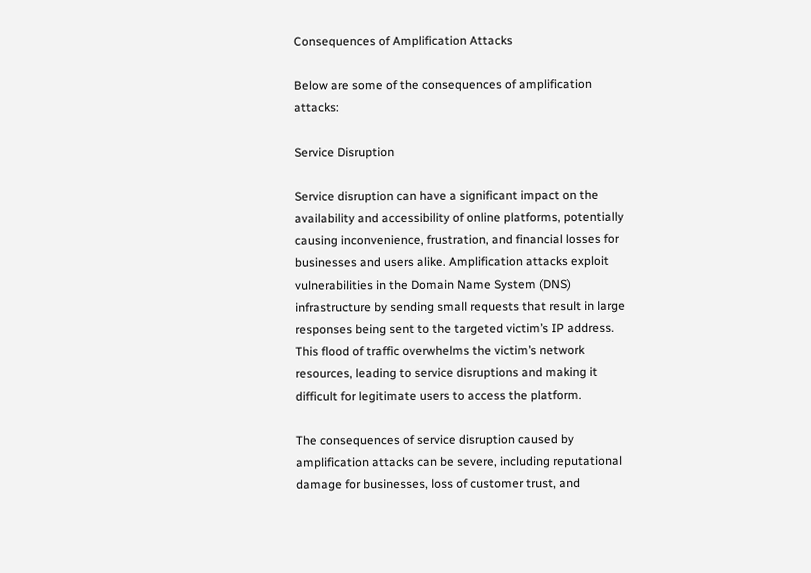Consequences of Amplification Attacks

Below are some of the consequences of amplification attacks:

Service Disruption

Service disruption can have a significant impact on the availability and accessibility of online platforms, potentially causing inconvenience, frustration, and financial losses for businesses and users alike. Amplification attacks exploit vulnerabilities in the Domain Name System (DNS) infrastructure by sending small requests that result in large responses being sent to the targeted victim’s IP address. This flood of traffic overwhelms the victim’s network resources, leading to service disruptions and making it difficult for legitimate users to access the platform.

The consequences of service disruption caused by amplification attacks can be severe, including reputational damage for businesses, loss of customer trust, and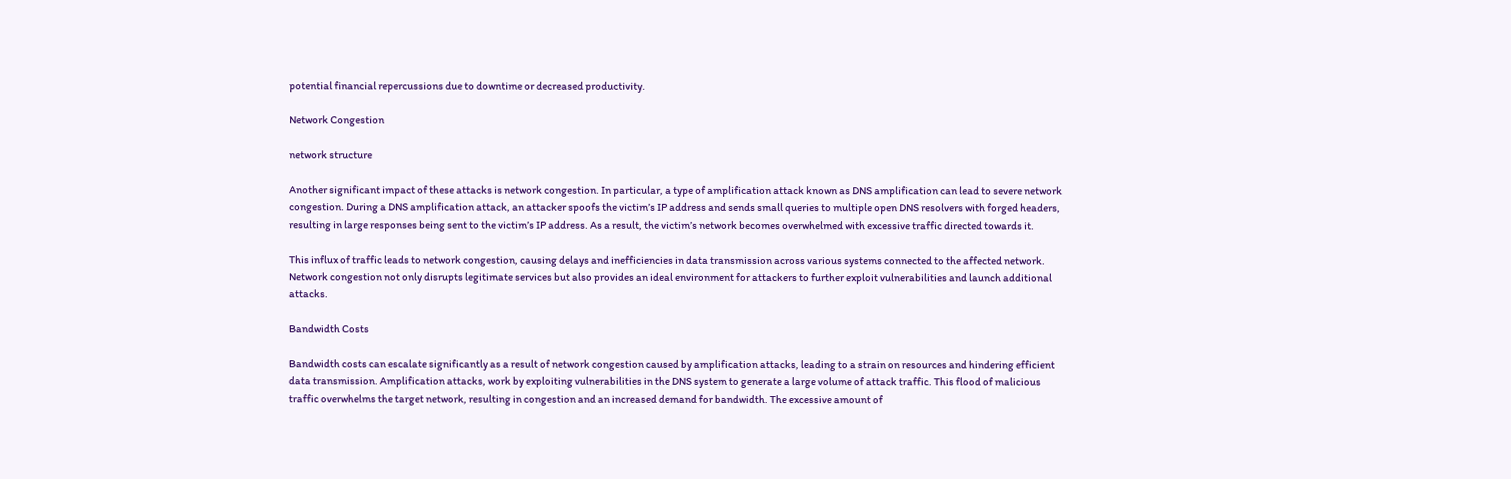potential financial repercussions due to downtime or decreased productivity.

Network Congestion

network structure

Another significant impact of these attacks is network congestion. In particular, a type of amplification attack known as DNS amplification can lead to severe network congestion. During a DNS amplification attack, an attacker spoofs the victim’s IP address and sends small queries to multiple open DNS resolvers with forged headers, resulting in large responses being sent to the victim’s IP address. As a result, the victim’s network becomes overwhelmed with excessive traffic directed towards it.

This influx of traffic leads to network congestion, causing delays and inefficiencies in data transmission across various systems connected to the affected network. Network congestion not only disrupts legitimate services but also provides an ideal environment for attackers to further exploit vulnerabilities and launch additional attacks.

Bandwidth Costs

Bandwidth costs can escalate significantly as a result of network congestion caused by amplification attacks, leading to a strain on resources and hindering efficient data transmission. Amplification attacks, work by exploiting vulnerabilities in the DNS system to generate a large volume of attack traffic. This flood of malicious traffic overwhelms the target network, resulting in congestion and an increased demand for bandwidth. The excessive amount of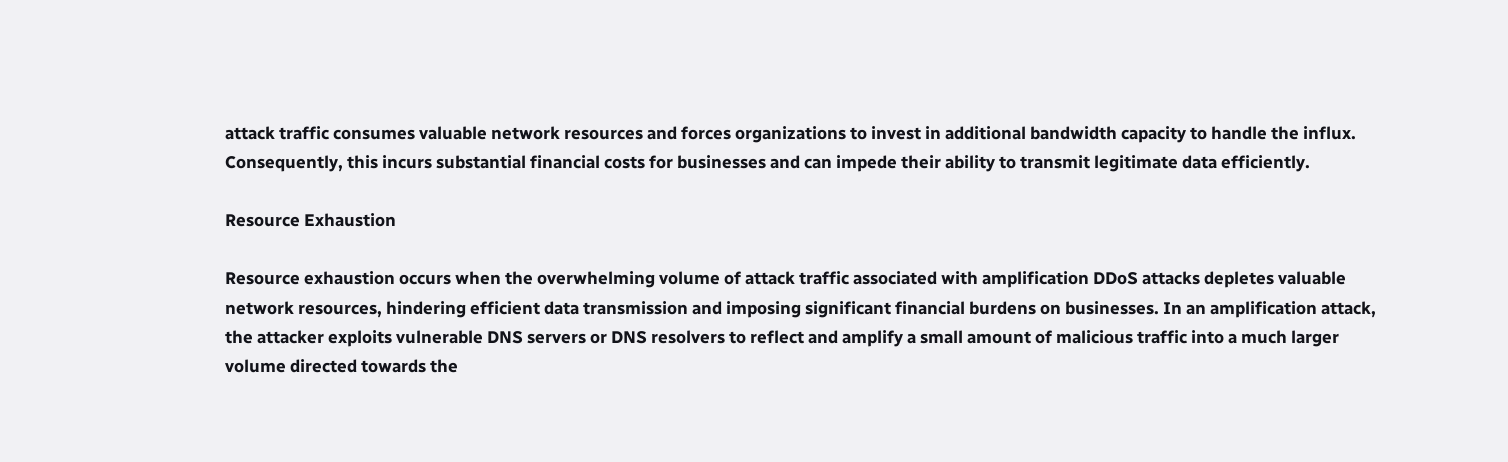attack traffic consumes valuable network resources and forces organizations to invest in additional bandwidth capacity to handle the influx. Consequently, this incurs substantial financial costs for businesses and can impede their ability to transmit legitimate data efficiently.

Resource Exhaustion

Resource exhaustion occurs when the overwhelming volume of attack traffic associated with amplification DDoS attacks depletes valuable network resources, hindering efficient data transmission and imposing significant financial burdens on businesses. In an amplification attack, the attacker exploits vulnerable DNS servers or DNS resolvers to reflect and amplify a small amount of malicious traffic into a much larger volume directed towards the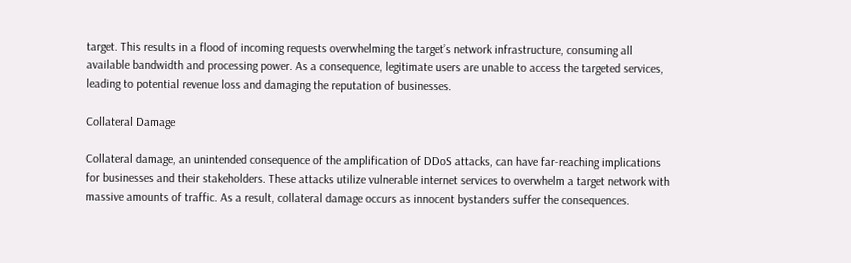target. This results in a flood of incoming requests overwhelming the target’s network infrastructure, consuming all available bandwidth and processing power. As a consequence, legitimate users are unable to access the targeted services, leading to potential revenue loss and damaging the reputation of businesses.

Collateral Damage

Collateral damage, an unintended consequence of the amplification of DDoS attacks, can have far-reaching implications for businesses and their stakeholders. These attacks utilize vulnerable internet services to overwhelm a target network with massive amounts of traffic. As a result, collateral damage occurs as innocent bystanders suffer the consequences.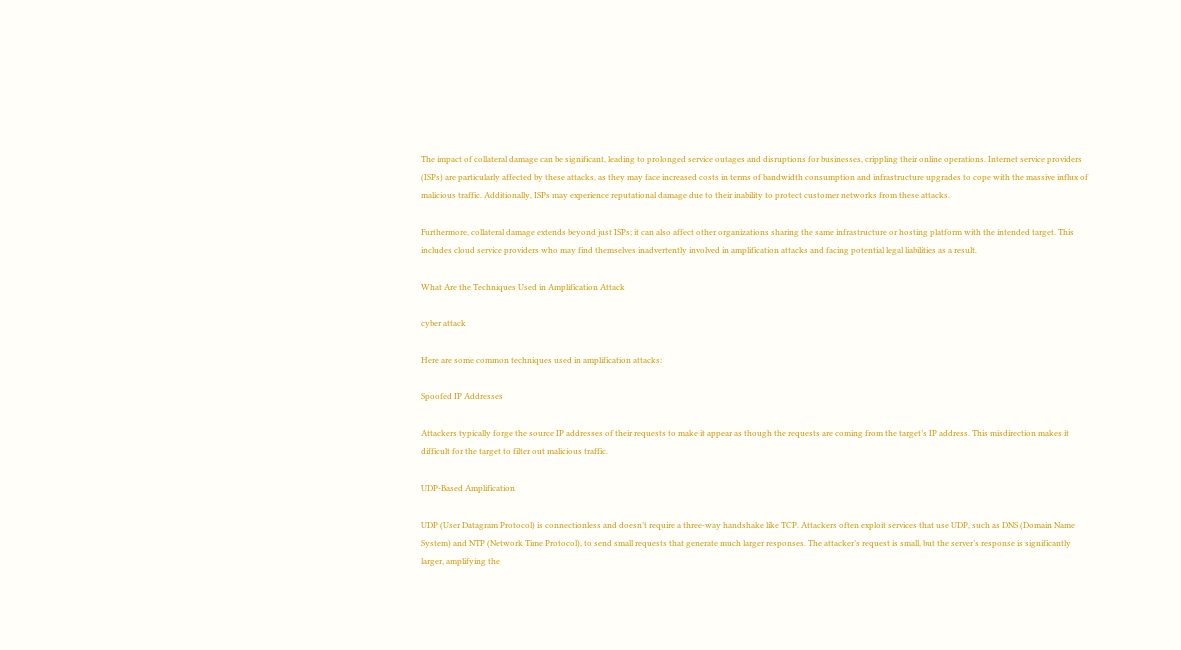The impact of collateral damage can be significant, leading to prolonged service outages and disruptions for businesses, crippling their online operations. Internet service providers (ISPs) are particularly affected by these attacks, as they may face increased costs in terms of bandwidth consumption and infrastructure upgrades to cope with the massive influx of malicious traffic. Additionally, ISPs may experience reputational damage due to their inability to protect customer networks from these attacks.

Furthermore, collateral damage extends beyond just ISPs; it can also affect other organizations sharing the same infrastructure or hosting platform with the intended target. This includes cloud service providers who may find themselves inadvertently involved in amplification attacks and facing potential legal liabilities as a result.

What Are the Techniques Used in Amplification Attack

cyber attack

Here are some common techniques used in amplification attacks:

Spoofed IP Addresses

Attackers typically forge the source IP addresses of their requests to make it appear as though the requests are coming from the target’s IP address. This misdirection makes it difficult for the target to filter out malicious traffic.

UDP-Based Amplification

UDP (User Datagram Protocol) is connectionless and doesn’t require a three-way handshake like TCP. Attackers often exploit services that use UDP, such as DNS (Domain Name System) and NTP (Network Time Protocol), to send small requests that generate much larger responses. The attacker’s request is small, but the server’s response is significantly larger, amplifying the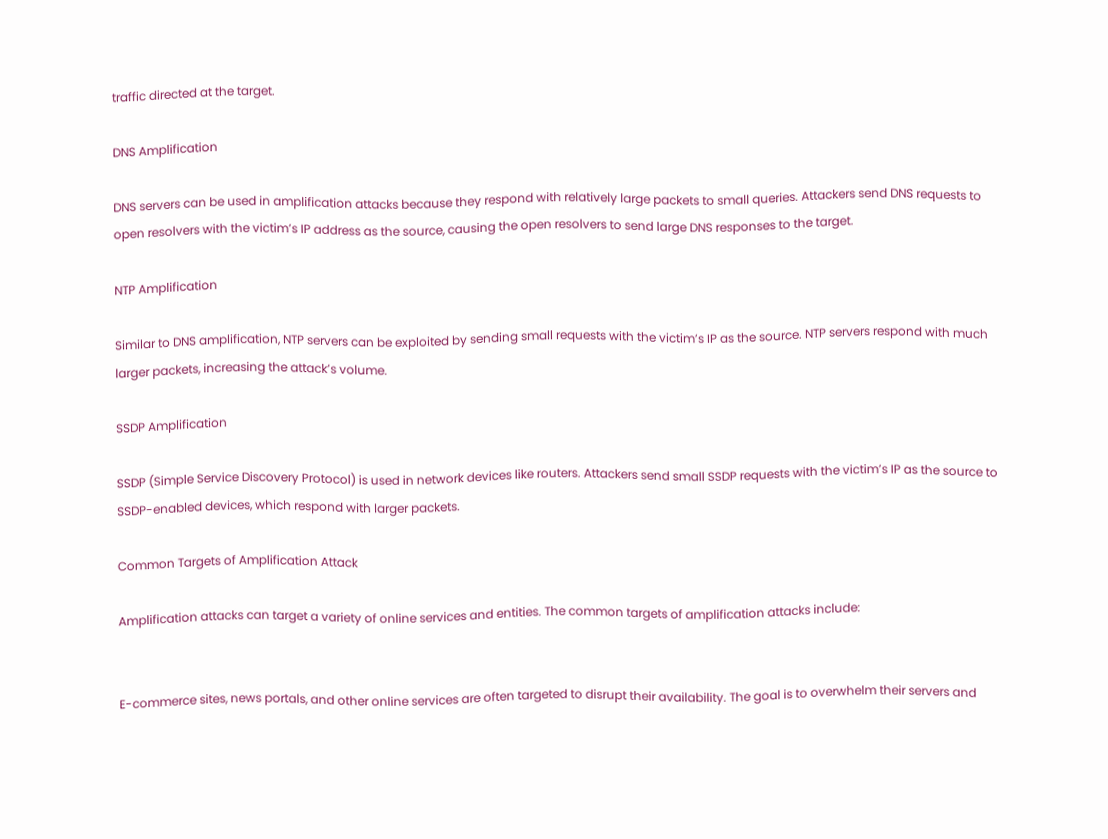traffic directed at the target.

DNS Amplification

DNS servers can be used in amplification attacks because they respond with relatively large packets to small queries. Attackers send DNS requests to open resolvers with the victim’s IP address as the source, causing the open resolvers to send large DNS responses to the target.

NTP Amplification

Similar to DNS amplification, NTP servers can be exploited by sending small requests with the victim’s IP as the source. NTP servers respond with much larger packets, increasing the attack’s volume.

SSDP Amplification

SSDP (Simple Service Discovery Protocol) is used in network devices like routers. Attackers send small SSDP requests with the victim’s IP as the source to SSDP-enabled devices, which respond with larger packets.

Common Targets of Amplification Attack

Amplification attacks can target a variety of online services and entities. The common targets of amplification attacks include:


E-commerce sites, news portals, and other online services are often targeted to disrupt their availability. The goal is to overwhelm their servers and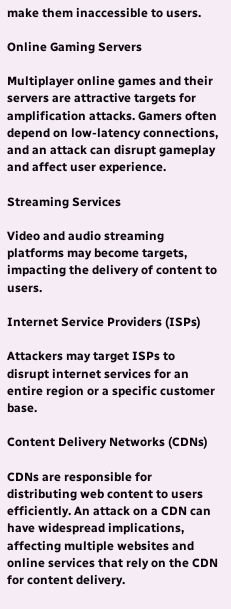make them inaccessible to users.

Online Gaming Servers

Multiplayer online games and their servers are attractive targets for amplification attacks. Gamers often depend on low-latency connections, and an attack can disrupt gameplay and affect user experience.

Streaming Services

Video and audio streaming platforms may become targets, impacting the delivery of content to users.

Internet Service Providers (ISPs)

Attackers may target ISPs to disrupt internet services for an entire region or a specific customer base.

Content Delivery Networks (CDNs)

CDNs are responsible for distributing web content to users efficiently. An attack on a CDN can have widespread implications, affecting multiple websites and online services that rely on the CDN for content delivery.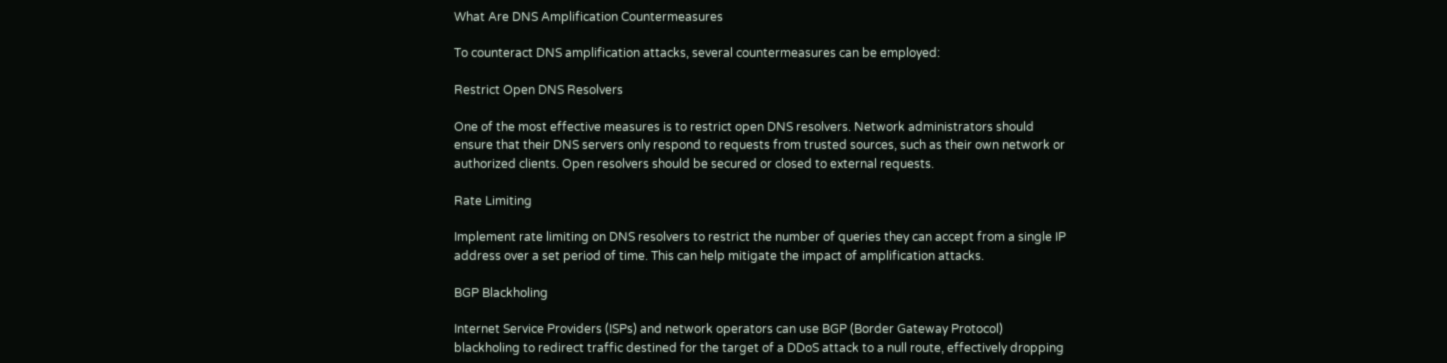What Are DNS Amplification Countermeasures

To counteract DNS amplification attacks, several countermeasures can be employed:

Restrict Open DNS Resolvers

One of the most effective measures is to restrict open DNS resolvers. Network administrators should ensure that their DNS servers only respond to requests from trusted sources, such as their own network or authorized clients. Open resolvers should be secured or closed to external requests.

Rate Limiting

Implement rate limiting on DNS resolvers to restrict the number of queries they can accept from a single IP address over a set period of time. This can help mitigate the impact of amplification attacks.

BGP Blackholing

Internet Service Providers (ISPs) and network operators can use BGP (Border Gateway Protocol) blackholing to redirect traffic destined for the target of a DDoS attack to a null route, effectively dropping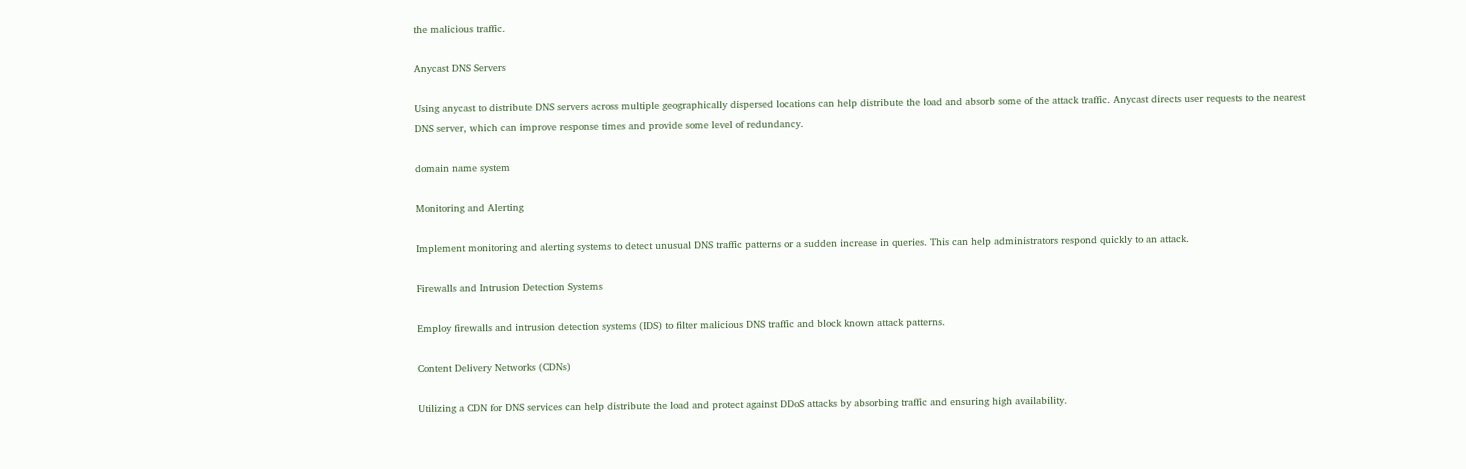the malicious traffic.

Anycast DNS Servers

Using anycast to distribute DNS servers across multiple geographically dispersed locations can help distribute the load and absorb some of the attack traffic. Anycast directs user requests to the nearest DNS server, which can improve response times and provide some level of redundancy.

domain name system

Monitoring and Alerting

Implement monitoring and alerting systems to detect unusual DNS traffic patterns or a sudden increase in queries. This can help administrators respond quickly to an attack.

Firewalls and Intrusion Detection Systems

Employ firewalls and intrusion detection systems (IDS) to filter malicious DNS traffic and block known attack patterns.

Content Delivery Networks (CDNs)

Utilizing a CDN for DNS services can help distribute the load and protect against DDoS attacks by absorbing traffic and ensuring high availability.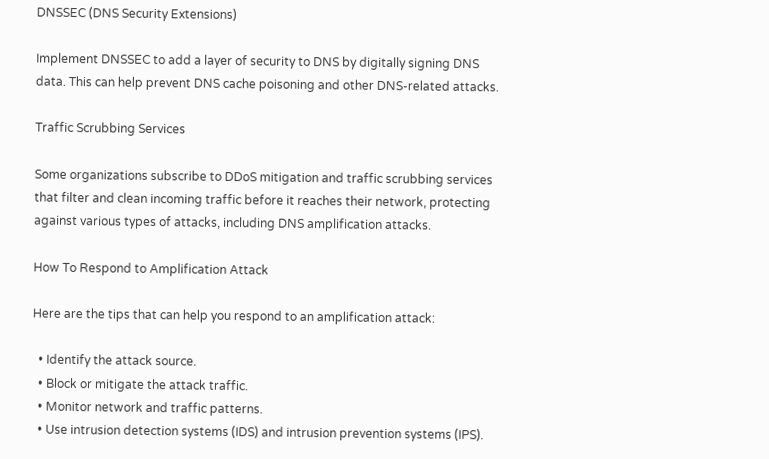DNSSEC (DNS Security Extensions)

Implement DNSSEC to add a layer of security to DNS by digitally signing DNS data. This can help prevent DNS cache poisoning and other DNS-related attacks.

Traffic Scrubbing Services

Some organizations subscribe to DDoS mitigation and traffic scrubbing services that filter and clean incoming traffic before it reaches their network, protecting against various types of attacks, including DNS amplification attacks.

How To Respond to Amplification Attack

Here are the tips that can help you respond to an amplification attack:

  • Identify the attack source.
  • Block or mitigate the attack traffic.
  • Monitor network and traffic patterns.
  • Use intrusion detection systems (IDS) and intrusion prevention systems (IPS).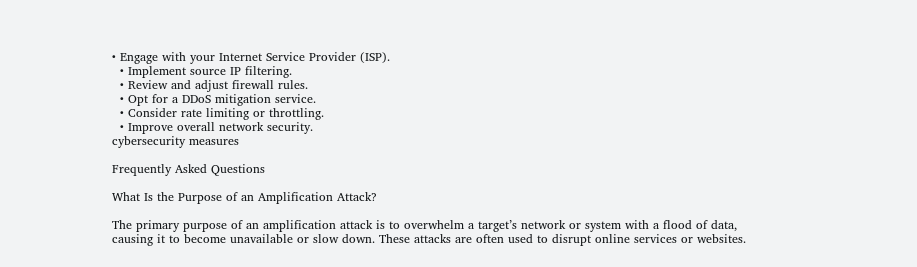• Engage with your Internet Service Provider (ISP).
  • Implement source IP filtering.
  • Review and adjust firewall rules.
  • Opt for a DDoS mitigation service.
  • Consider rate limiting or throttling.
  • Improve overall network security.
cybersecurity measures

Frequently Asked Questions

What Is the Purpose of an Amplification Attack?

The primary purpose of an amplification attack is to overwhelm a target’s network or system with a flood of data, causing it to become unavailable or slow down. These attacks are often used to disrupt online services or websites.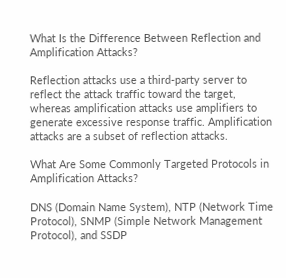What Is the Difference Between Reflection and Amplification Attacks?

Reflection attacks use a third-party server to reflect the attack traffic toward the target, whereas amplification attacks use amplifiers to generate excessive response traffic. Amplification attacks are a subset of reflection attacks.

What Are Some Commonly Targeted Protocols in Amplification Attacks?

DNS (Domain Name System), NTP (Network Time Protocol), SNMP (Simple Network Management Protocol), and SSDP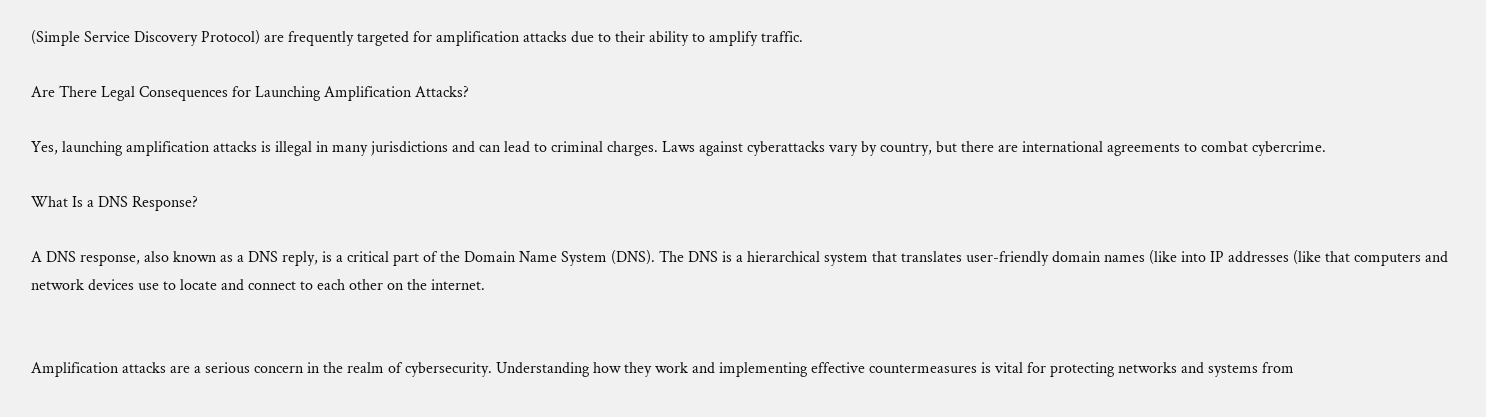(Simple Service Discovery Protocol) are frequently targeted for amplification attacks due to their ability to amplify traffic.

Are There Legal Consequences for Launching Amplification Attacks?

Yes, launching amplification attacks is illegal in many jurisdictions and can lead to criminal charges. Laws against cyberattacks vary by country, but there are international agreements to combat cybercrime.

What Is a DNS Response?

A DNS response, also known as a DNS reply, is a critical part of the Domain Name System (DNS). The DNS is a hierarchical system that translates user-friendly domain names (like into IP addresses (like that computers and network devices use to locate and connect to each other on the internet.


Amplification attacks are a serious concern in the realm of cybersecurity. Understanding how they work and implementing effective countermeasures is vital for protecting networks and systems from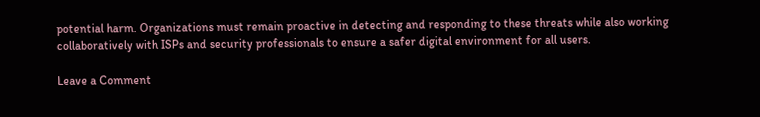potential harm. Organizations must remain proactive in detecting and responding to these threats while also working collaboratively with ISPs and security professionals to ensure a safer digital environment for all users.

Leave a Comment